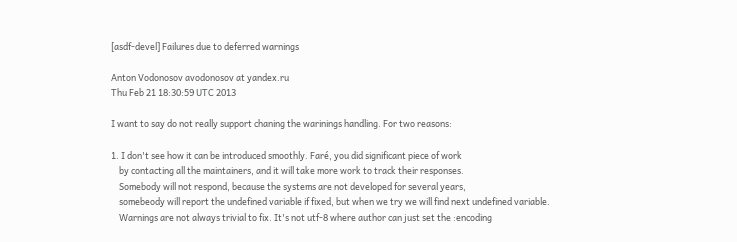[asdf-devel] Failures due to deferred warnings

Anton Vodonosov avodonosov at yandex.ru
Thu Feb 21 18:30:59 UTC 2013

I want to say do not really support chaning the warinings handling. For two reasons:

1. I don't see how it can be introduced smoothly. Faré, you did significant piece of work
    by contacting all the maintainers, and it will take more work to track their responses.
    Somebody will not respond, because the systems are not developed for several years,
    somebeody will report the undefined variable if fixed, but when we try we will find next undefined variable.
    Warnings are not always trivial to fix. It's not utf-8 where author can just set the :encoding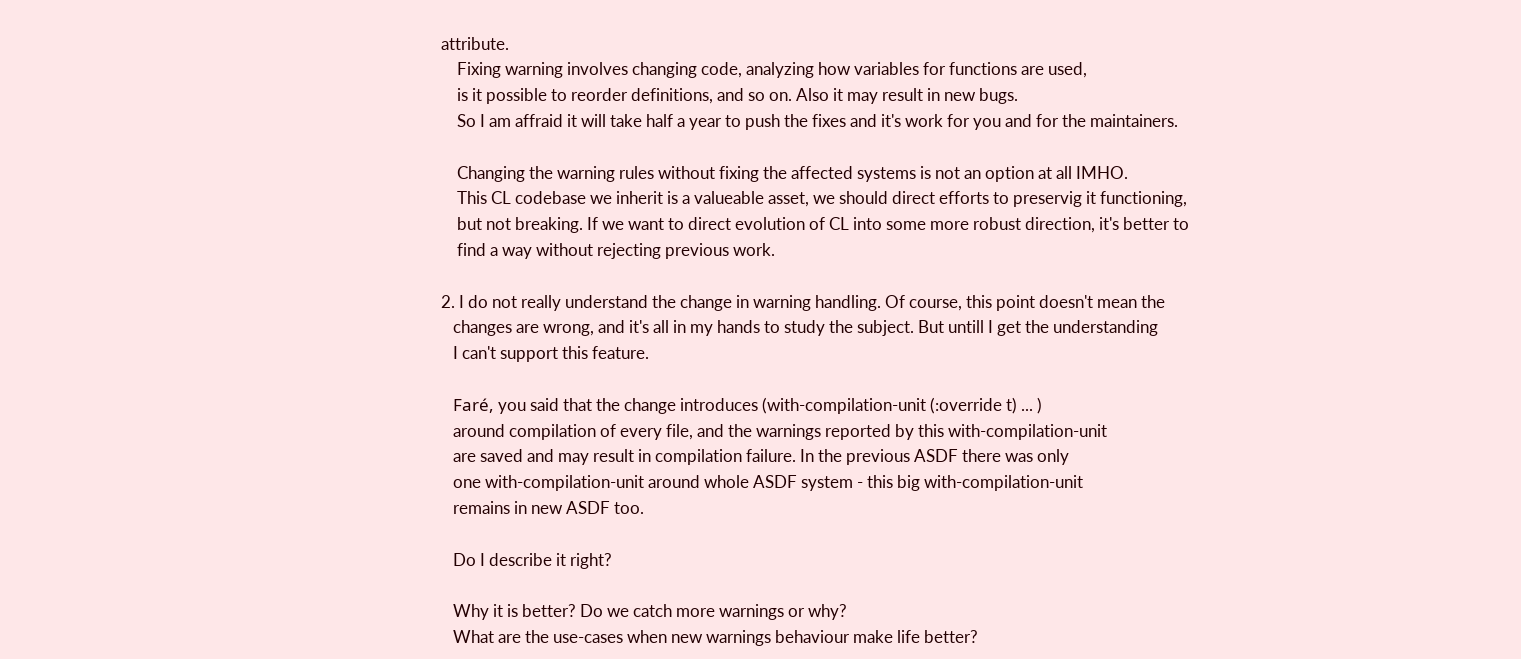attribute.
    Fixing warning involves changing code, analyzing how variables for functions are used,
    is it possible to reorder definitions, and so on. Also it may result in new bugs.
    So I am affraid it will take half a year to push the fixes and it's work for you and for the maintainers.

    Changing the warning rules without fixing the affected systems is not an option at all IMHO.
    This CL codebase we inherit is a valueable asset, we should direct efforts to preservig it functioning,
    but not breaking. If we want to direct evolution of CL into some more robust direction, it's better to
    find a way without rejecting previous work.

2. I do not really understand the change in warning handling. Of course, this point doesn't mean the
   changes are wrong, and it's all in my hands to study the subject. But untill I get the understanding
   I can't support this feature.

   Faré, you said that the change introduces (with-compilation-unit (:override t) ... )
   around compilation of every file, and the warnings reported by this with-compilation-unit
   are saved and may result in compilation failure. In the previous ASDF there was only
   one with-compilation-unit around whole ASDF system - this big with-compilation-unit
   remains in new ASDF too.

   Do I describe it right?

   Why it is better? Do we catch more warnings or why?
   What are the use-cases when new warnings behaviour make life better?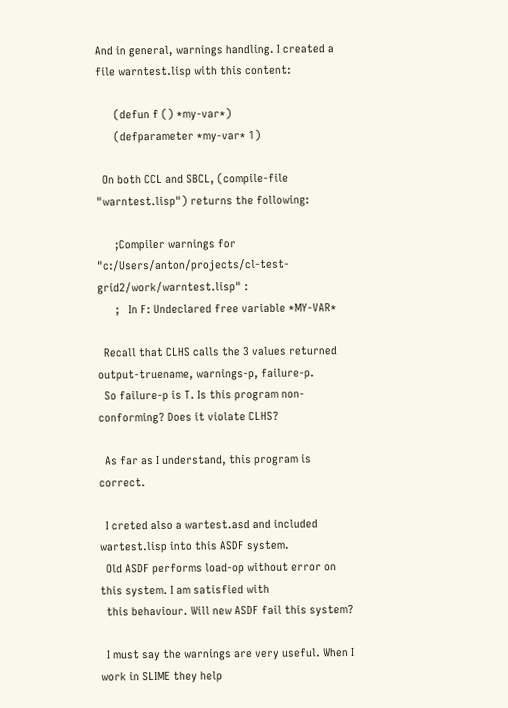And in general, warnings handling. I created a file warntest.lisp with this content:

      (defun f () *my-var*)
      (defparameter *my-var* 1)

  On both CCL and SBCL, (compile-file "warntest.lisp") returns the following:

      ;Compiler warnings for "c:/Users/anton/projects/cl-test-grid2/work/warntest.lisp" :
      ;   In F: Undeclared free variable *MY-VAR*

  Recall that CLHS calls the 3 values returned output-truename, warnings-p, failure-p.
  So failure-p is T. Is this program non-conforming? Does it violate CLHS?

  As far as I understand, this program is correct.

  I creted also a wartest.asd and included wartest.lisp into this ASDF system.
  Old ASDF performs load-op without error on this system. I am satisfied with
  this behaviour. Will new ASDF fail this system?

  I must say the warnings are very useful. When I work in SLIME they help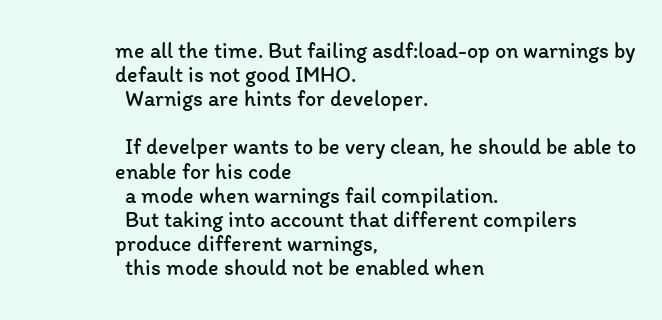me all the time. But failing asdf:load-op on warnings by default is not good IMHO.
  Warnigs are hints for developer.

  If develper wants to be very clean, he should be able to enable for his code
  a mode when warnings fail compilation.
  But taking into account that different compilers produce different warnings,
  this mode should not be enabled when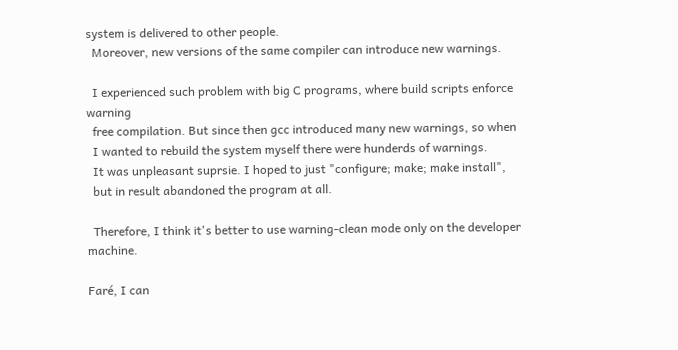system is delivered to other people.
  Moreover, new versions of the same compiler can introduce new warnings.

  I experienced such problem with big C programs, where build scripts enforce warning
  free compilation. But since then gcc introduced many new warnings, so when
  I wanted to rebuild the system myself there were hunderds of warnings.
  It was unpleasant suprsie. I hoped to just "configure; make; make install",
  but in result abandoned the program at all.

  Therefore, I think it's better to use warning-clean mode only on the developer machine.

Faré, I can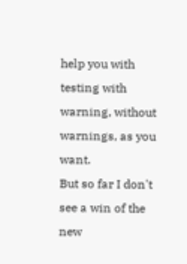help you with testing with warning, without warnings, as you want.
But so far I don't see a win of the new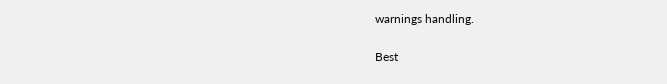warnings handling.

Best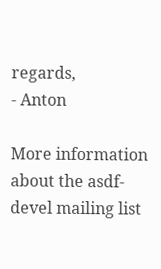regards,
- Anton

More information about the asdf-devel mailing list